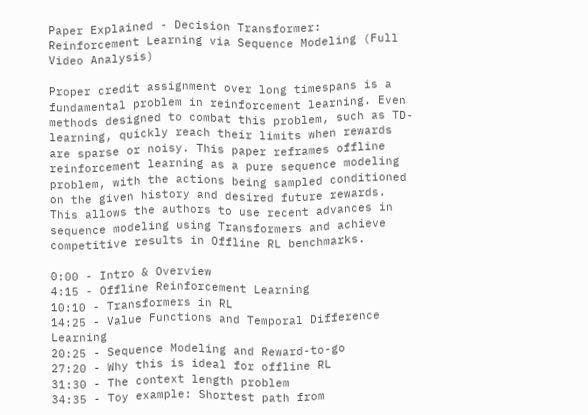Paper Explained - Decision Transformer: Reinforcement Learning via Sequence Modeling (Full Video Analysis)

Proper credit assignment over long timespans is a fundamental problem in reinforcement learning. Even methods designed to combat this problem, such as TD-learning, quickly reach their limits when rewards are sparse or noisy. This paper reframes offline reinforcement learning as a pure sequence modeling problem, with the actions being sampled conditioned on the given history and desired future rewards. This allows the authors to use recent advances in sequence modeling using Transformers and achieve competitive results in Offline RL benchmarks.

0:00 - Intro & Overview
4:15 - Offline Reinforcement Learning
10:10 - Transformers in RL
14:25 - Value Functions and Temporal Difference Learning
20:25 - Sequence Modeling and Reward-to-go
27:20 - Why this is ideal for offline RL
31:30 - The context length problem
34:35 - Toy example: Shortest path from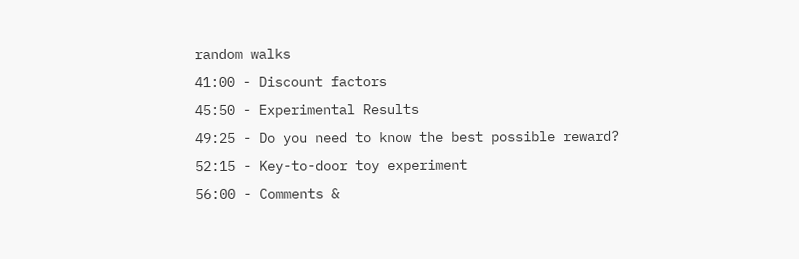random walks
41:00 - Discount factors
45:50 - Experimental Results
49:25 - Do you need to know the best possible reward?
52:15 - Key-to-door toy experiment
56:00 - Comments &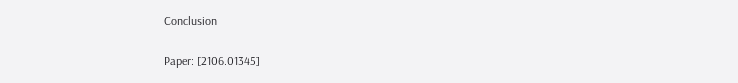Conclusion

Paper: [2106.01345]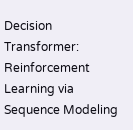Decision Transformer: Reinforcement Learning via Sequence Modeling